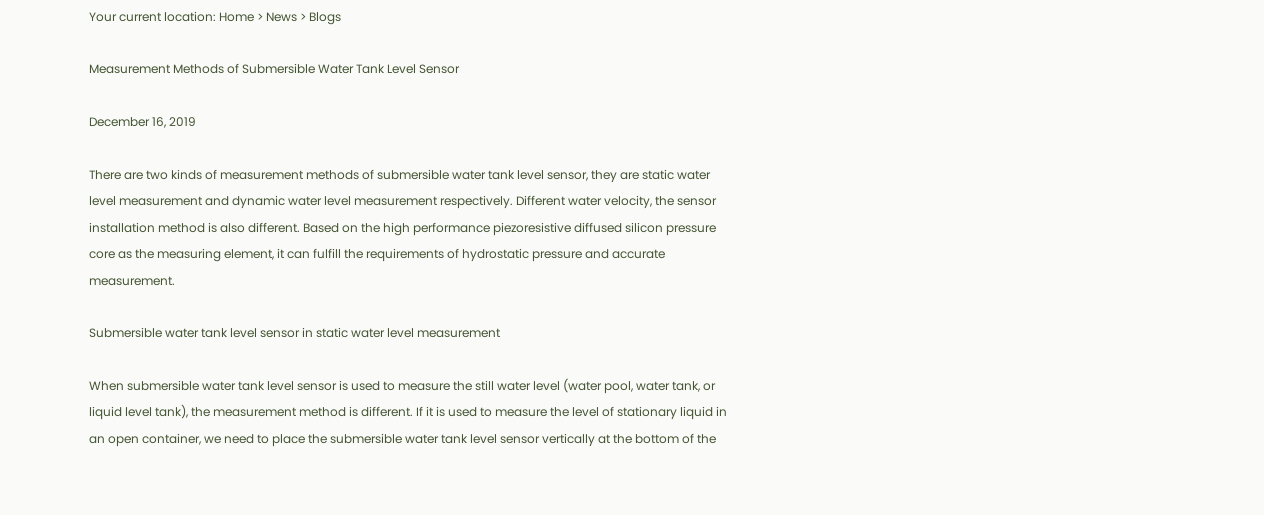Your current location: Home > News > Blogs

Measurement Methods of Submersible Water Tank Level Sensor

December 16, 2019

There are two kinds of measurement methods of submersible water tank level sensor, they are static water level measurement and dynamic water level measurement respectively. Different water velocity, the sensor installation method is also different. Based on the high performance piezoresistive diffused silicon pressure core as the measuring element, it can fulfill the requirements of hydrostatic pressure and accurate measurement.

Submersible water tank level sensor in static water level measurement

When submersible water tank level sensor is used to measure the still water level (water pool, water tank, or liquid level tank), the measurement method is different. If it is used to measure the level of stationary liquid in an open container, we need to place the submersible water tank level sensor vertically at the bottom of the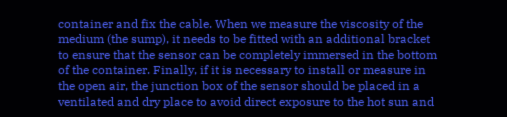container and fix the cable. When we measure the viscosity of the medium (the sump), it needs to be fitted with an additional bracket to ensure that the sensor can be completely immersed in the bottom of the container. Finally, if it is necessary to install or measure in the open air, the junction box of the sensor should be placed in a ventilated and dry place to avoid direct exposure to the hot sun and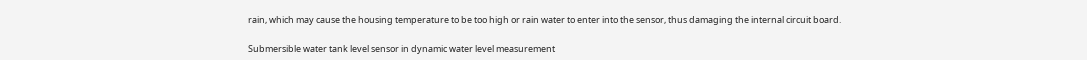rain, which may cause the housing temperature to be too high or rain water to enter into the sensor, thus damaging the internal circuit board.

Submersible water tank level sensor in dynamic water level measurement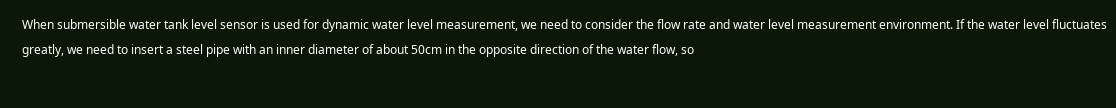When submersible water tank level sensor is used for dynamic water level measurement, we need to consider the flow rate and water level measurement environment. If the water level fluctuates greatly, we need to insert a steel pipe with an inner diameter of about 50cm in the opposite direction of the water flow, so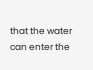that the water can enter the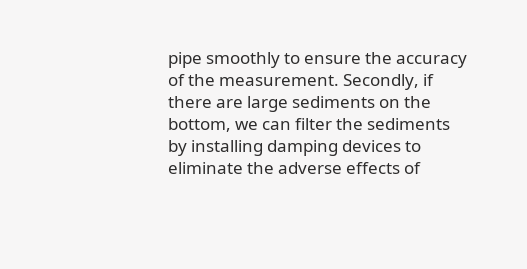pipe smoothly to ensure the accuracy of the measurement. Secondly, if there are large sediments on the bottom, we can filter the sediments by installing damping devices to eliminate the adverse effects of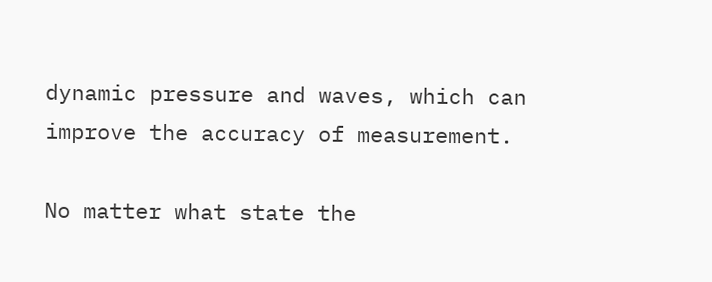dynamic pressure and waves, which can improve the accuracy of measurement.

No matter what state the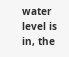water level is in, the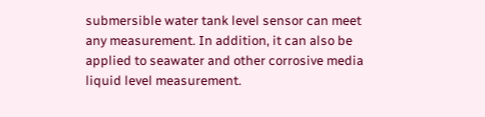submersible water tank level sensor can meet any measurement. In addition, it can also be applied to seawater and other corrosive media liquid level measurement.